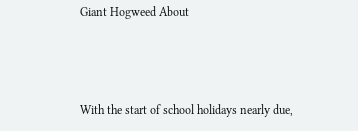Giant Hogweed About



With the start of school holidays nearly due,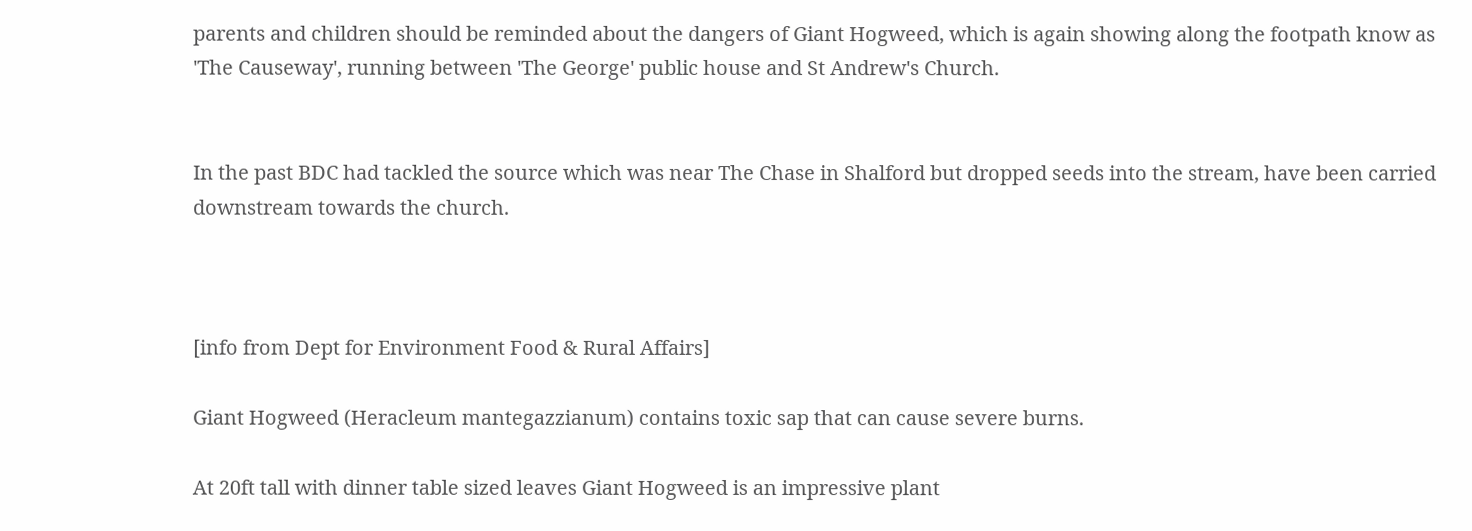parents and children should be reminded about the dangers of Giant Hogweed, which is again showing along the footpath know as 'The Causeway', running between 'The George' public house and St Andrew's Church.


In the past BDC had tackled the source which was near The Chase in Shalford but dropped seeds into the stream, have been carried downstream towards the church.



[info from Dept for Environment Food & Rural Affairs]

Giant Hogweed (Heracleum mantegazzianum) contains toxic sap that can cause severe burns.

At 20ft tall with dinner table sized leaves Giant Hogweed is an impressive plant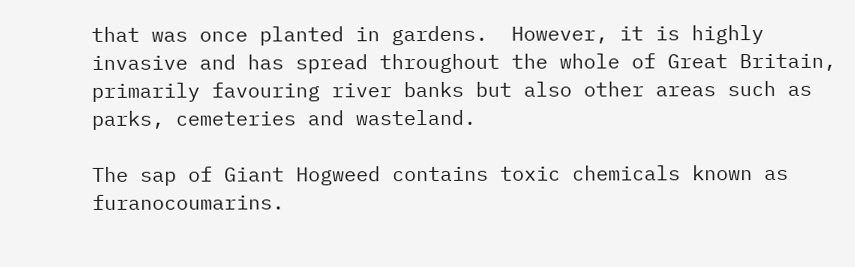that was once planted in gardens.  However, it is highly invasive and has spread throughout the whole of Great Britain, primarily favouring river banks but also other areas such as parks, cemeteries and wasteland.

The sap of Giant Hogweed contains toxic chemicals known as furanocoumarins.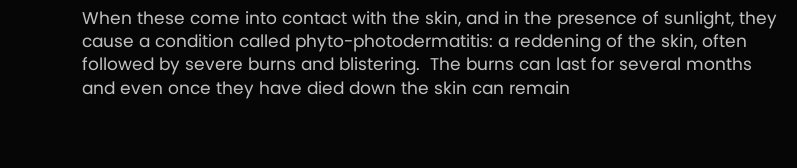When these come into contact with the skin, and in the presence of sunlight, they cause a condition called phyto-photodermatitis: a reddening of the skin, often followed by severe burns and blistering.  The burns can last for several months and even once they have died down the skin can remain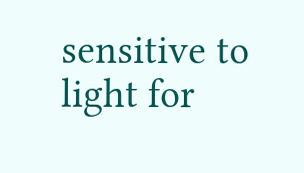sensitive to light for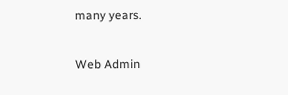many years.

Web Admin